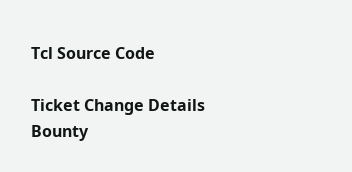Tcl Source Code

Ticket Change Details
Bounty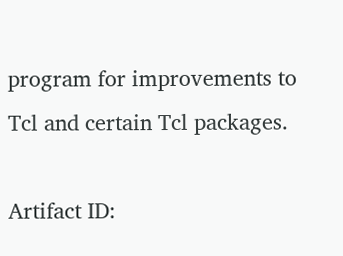program for improvements to Tcl and certain Tcl packages.

Artifact ID: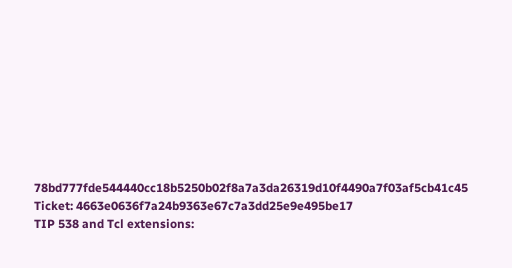78bd777fde544440cc18b5250b02f8a7a3da26319d10f4490a7f03af5cb41c45
Ticket: 4663e0636f7a24b9363e67c7a3dd25e9e495be17
TIP 538 and Tcl extensions: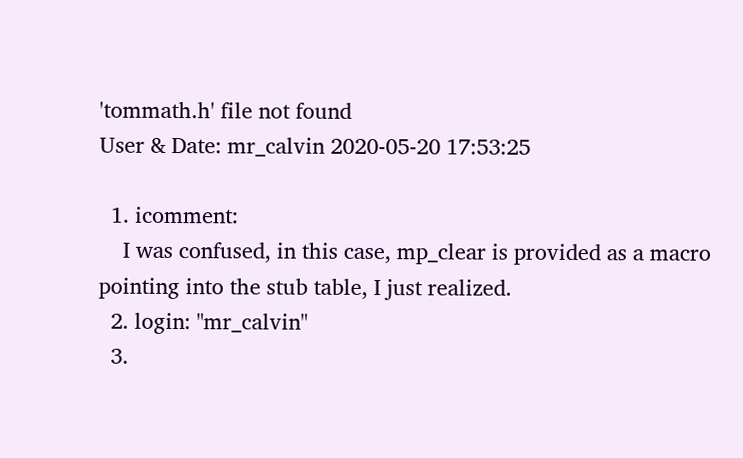'tommath.h' file not found
User & Date: mr_calvin 2020-05-20 17:53:25

  1. icomment:
    I was confused, in this case, mp_clear is provided as a macro pointing into the stub table, I just realized.
  2. login: "mr_calvin"
  3.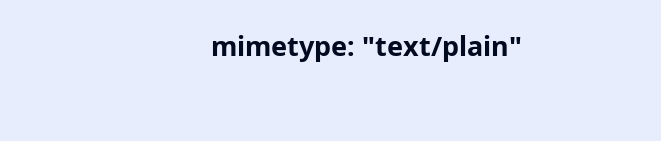mimetype: "text/plain"